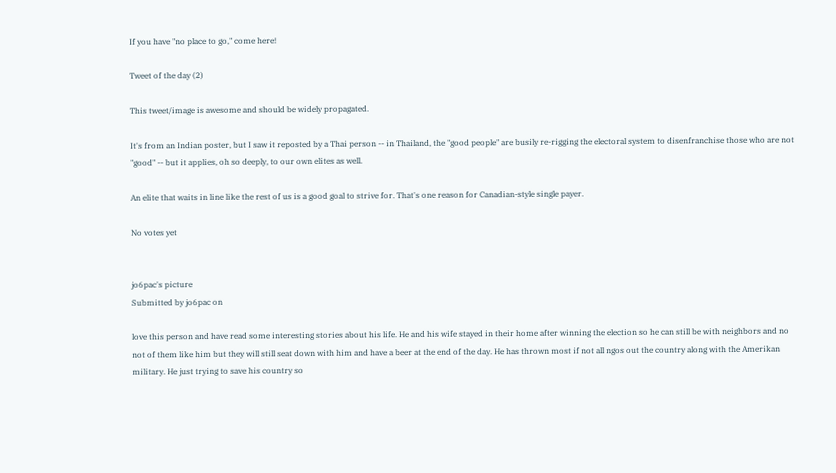If you have "no place to go," come here!

Tweet of the day (2)

This tweet/image is awesome and should be widely propagated.

It's from an Indian poster, but I saw it reposted by a Thai person -- in Thailand, the "good people" are busily re-rigging the electoral system to disenfranchise those who are not "good" -- but it applies, oh so deeply, to our own elites as well.

An elite that waits in line like the rest of us is a good goal to strive for. That's one reason for Canadian-style single payer.

No votes yet


jo6pac's picture
Submitted by jo6pac on

love this person and have read some interesting stories about his life. He and his wife stayed in their home after winning the election so he can still be with neighbors and no not of them like him but they will still seat down with him and have a beer at the end of the day. He has thrown most if not all ngos out the country along with the Amerikan military. He just trying to save his country so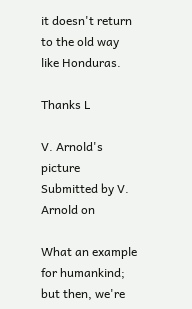it doesn't return to the old way like Honduras.

Thanks L

V. Arnold's picture
Submitted by V. Arnold on

What an example for humankind; but then, we're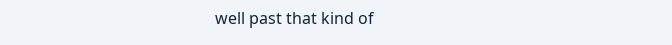well past that kind of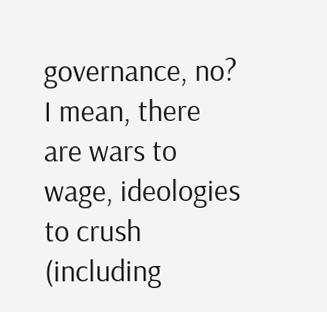governance, no?
I mean, there are wars to wage, ideologies to crush (including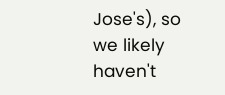Jose's), so we likely haven't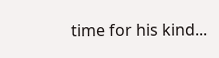time for his kind...